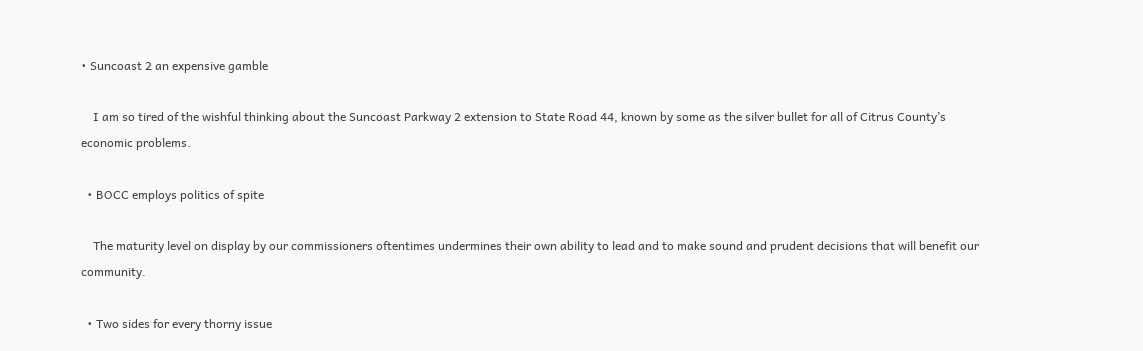• Suncoast 2 an expensive gamble

    I am so tired of the wishful thinking about the Suncoast Parkway 2 extension to State Road 44, known by some as the silver bullet for all of Citrus County’s economic problems.

  • BOCC employs politics of spite

    The maturity level on display by our commissioners oftentimes undermines their own ability to lead and to make sound and prudent decisions that will benefit our community.

  • Two sides for every thorny issue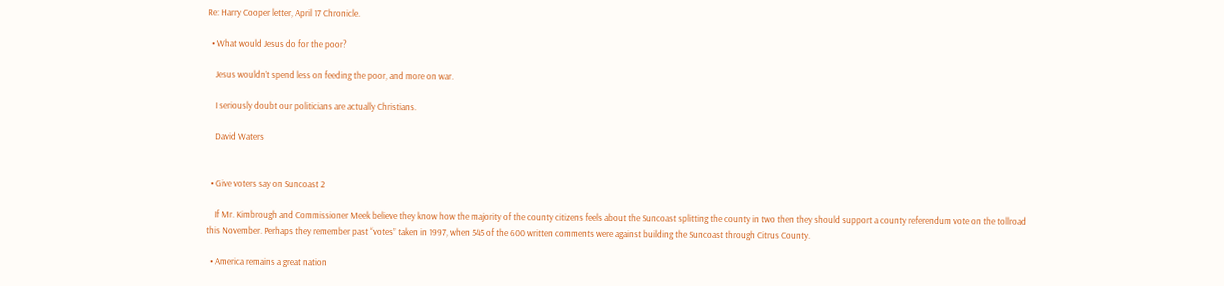Re: Harry Cooper letter, April 17 Chronicle.

  • What would Jesus do for the poor?

    Jesus wouldn’t spend less on feeding the poor, and more on war.

    I seriously doubt our politicians are actually Christians.

    David Waters


  • Give voters say on Suncoast 2

    If Mr. Kimbrough and Commissioner Meek believe they know how the majority of the county citizens feels about the Suncoast splitting the county in two then they should support a county referendum vote on the tollroad this November. Perhaps they remember past “votes” taken in 1997, when 545 of the 600 written comments were against building the Suncoast through Citrus County.

  • America remains a great nation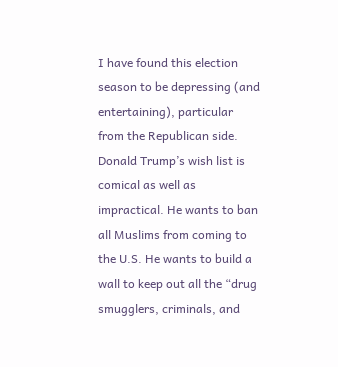I have found this election season to be depressing (and entertaining), particular from the Republican side. Donald Trump’s wish list is comical as well as impractical. He wants to ban all Muslims from coming to the U.S. He wants to build a wall to keep out all the “drug smugglers, criminals, and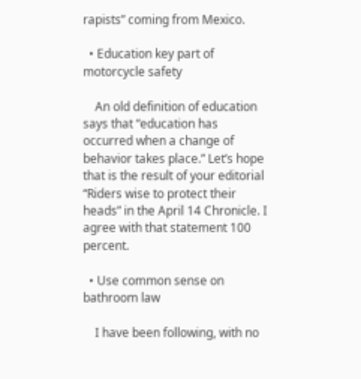rapists” coming from Mexico.

  • Education key part of motorcycle safety

    An old definition of education says that “education has occurred when a change of behavior takes place.” Let’s hope that is the result of your editorial “Riders wise to protect their heads” in the April 14 Chronicle. I agree with that statement 100 percent.

  • Use common sense on bathroom law

    I have been following, with no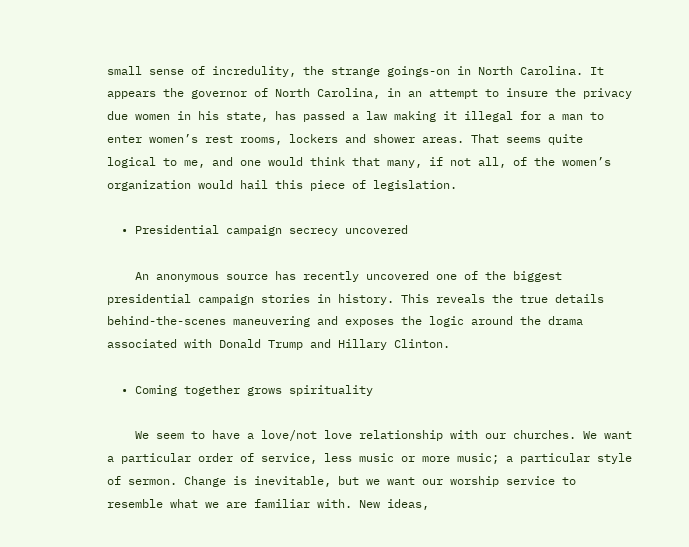small sense of incredulity, the strange goings-on in North Carolina. It appears the governor of North Carolina, in an attempt to insure the privacy due women in his state, has passed a law making it illegal for a man to enter women’s rest rooms, lockers and shower areas. That seems quite logical to me, and one would think that many, if not all, of the women’s organization would hail this piece of legislation.

  • Presidential campaign secrecy uncovered

    An anonymous source has recently uncovered one of the biggest presidential campaign stories in history. This reveals the true details behind-the-scenes maneuvering and exposes the logic around the drama associated with Donald Trump and Hillary Clinton.

  • Coming together grows spirituality

    We seem to have a love/not love relationship with our churches. We want a particular order of service, less music or more music; a particular style of sermon. Change is inevitable, but we want our worship service to resemble what we are familiar with. New ideas,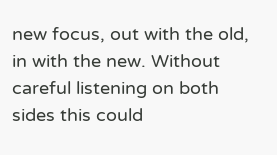new focus, out with the old, in with the new. Without careful listening on both sides this could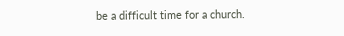be a difficult time for a church.